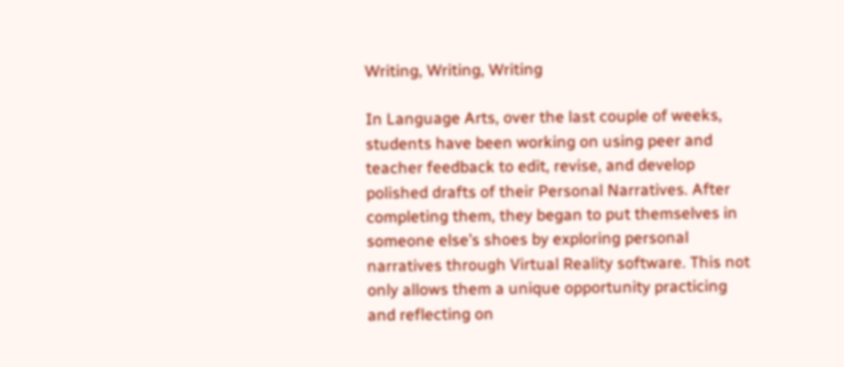Writing, Writing, Writing

In Language Arts, over the last couple of weeks, students have been working on using peer and teacher feedback to edit, revise, and develop polished drafts of their Personal Narratives. After completing them, they began to put themselves in someone else’s shoes by exploring personal narratives through Virtual Reality software. This not only allows them a unique opportunity practicing and reflecting on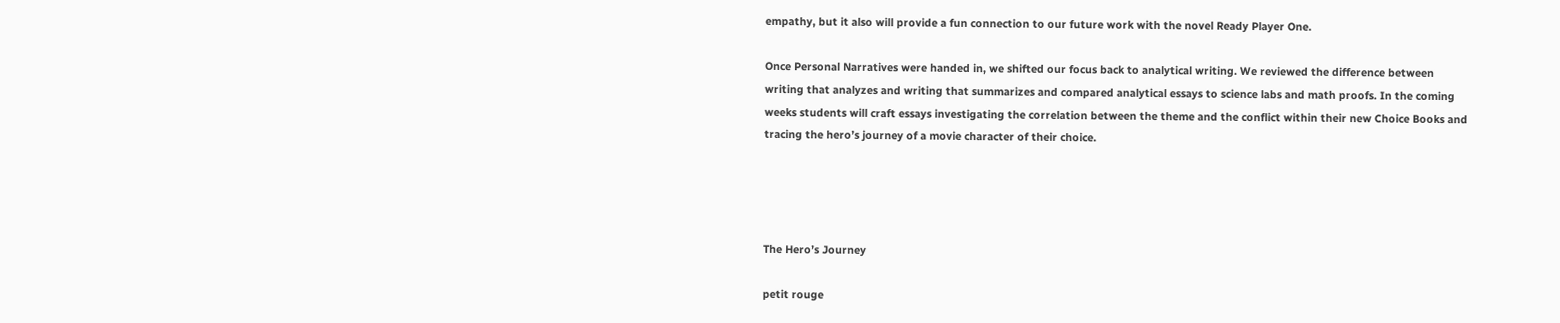empathy, but it also will provide a fun connection to our future work with the novel Ready Player One.

Once Personal Narratives were handed in, we shifted our focus back to analytical writing. We reviewed the difference between writing that analyzes and writing that summarizes and compared analytical essays to science labs and math proofs. In the coming weeks students will craft essays investigating the correlation between the theme and the conflict within their new Choice Books and tracing the hero’s journey of a movie character of their choice.




The Hero’s Journey

petit rouge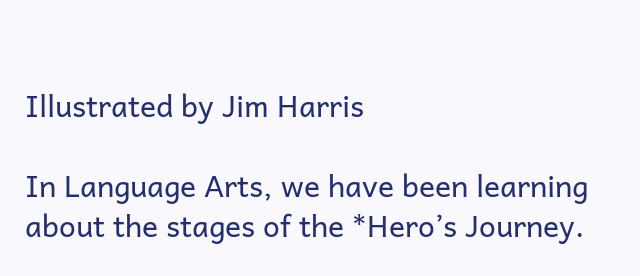Illustrated by Jim Harris

In Language Arts, we have been learning about the stages of the *Hero’s Journey.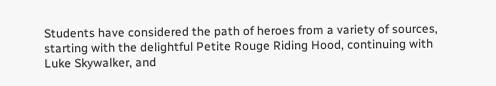Students have considered the path of heroes from a variety of sources, starting with the delightful Petite Rouge Riding Hood, continuing with Luke Skywalker, and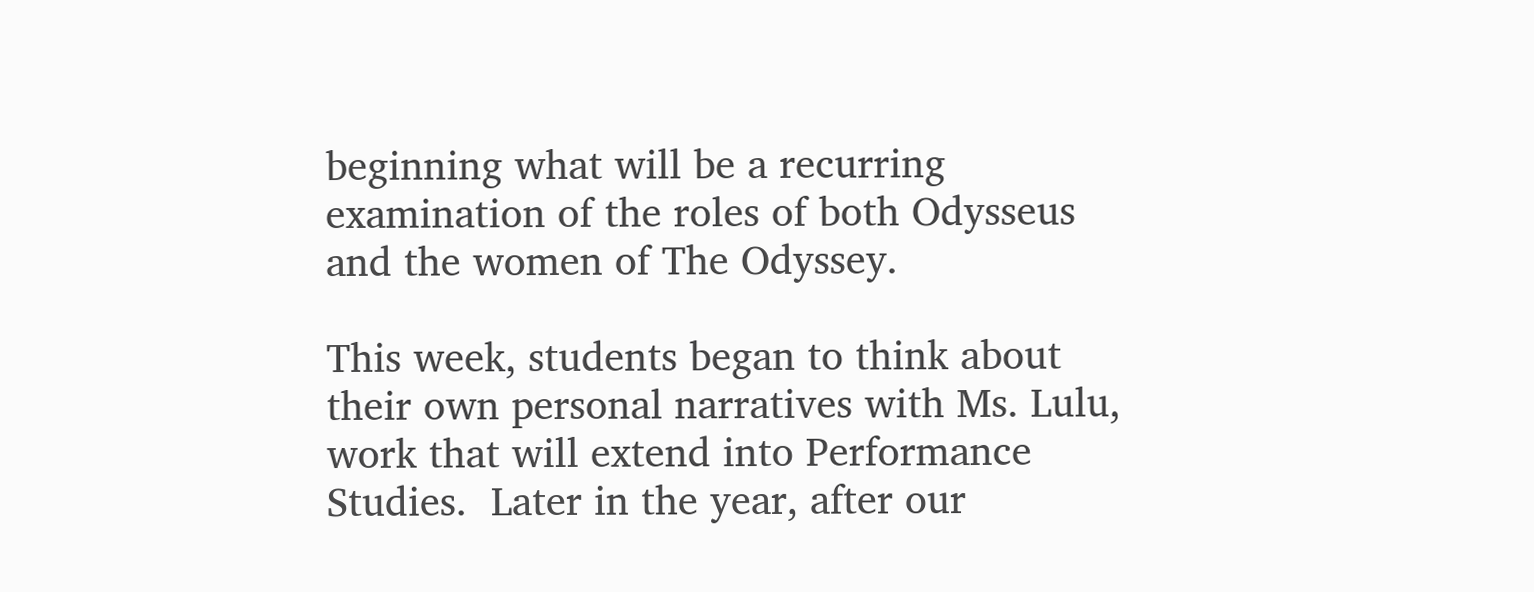beginning what will be a recurring examination of the roles of both Odysseus and the women of The Odyssey.

This week, students began to think about their own personal narratives with Ms. Lulu, work that will extend into Performance Studies.  Later in the year, after our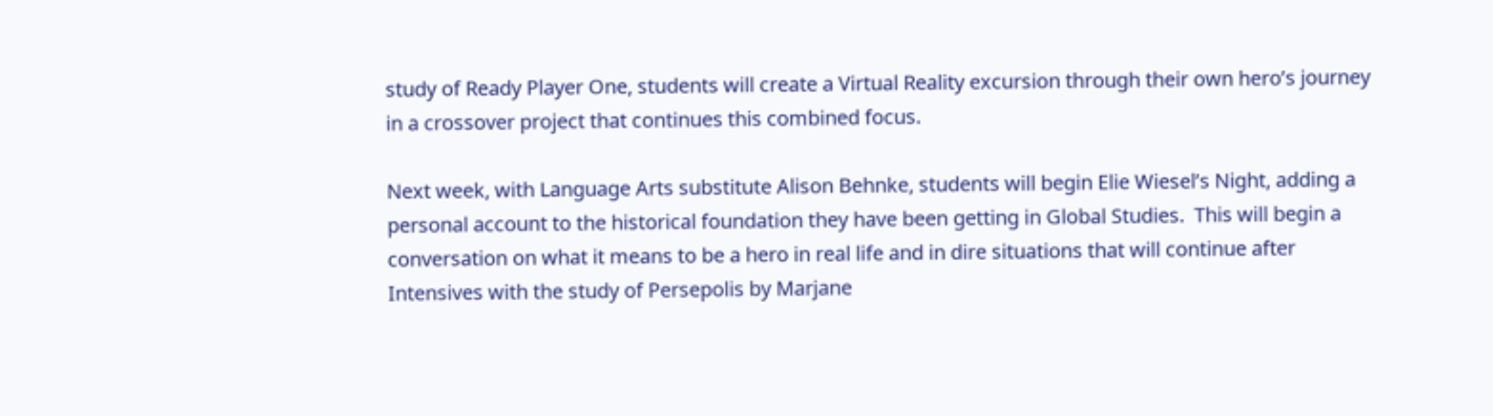study of Ready Player One, students will create a Virtual Reality excursion through their own hero’s journey in a crossover project that continues this combined focus.

Next week, with Language Arts substitute Alison Behnke, students will begin Elie Wiesel’s Night, adding a personal account to the historical foundation they have been getting in Global Studies.  This will begin a conversation on what it means to be a hero in real life and in dire situations that will continue after Intensives with the study of Persepolis by Marjane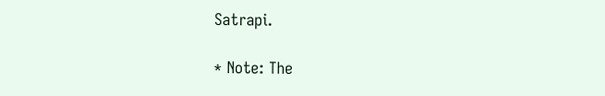Satrapi.

* Note: The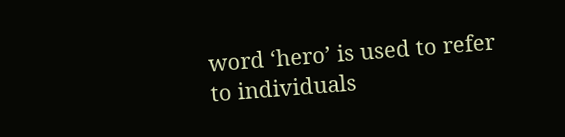word ‘hero’ is used to refer to individuals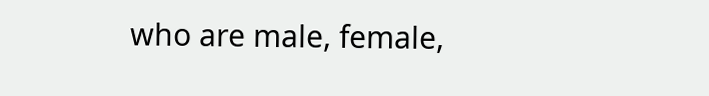who are male, female,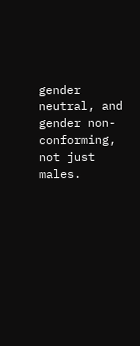gender neutral, and gender non-conforming, not just males.